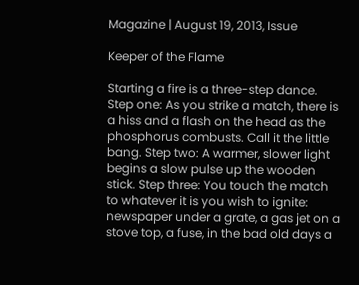Magazine | August 19, 2013, Issue

Keeper of the Flame

Starting a fire is a three-step dance. Step one: As you strike a match, there is a hiss and a flash on the head as the phosphorus combusts. Call it the little bang. Step two: A warmer, slower light begins a slow pulse up the wooden stick. Step three: You touch the match to whatever it is you wish to ignite: newspaper under a grate, a gas jet on a stove top, a fuse, in the bad old days a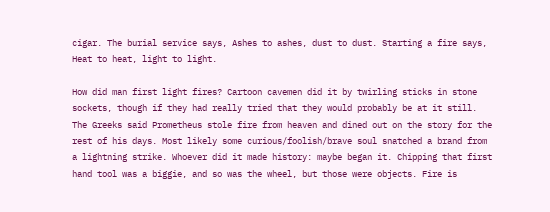cigar. The burial service says, Ashes to ashes, dust to dust. Starting a fire says, Heat to heat, light to light.

How did man first light fires? Cartoon cavemen did it by twirling sticks in stone sockets, though if they had really tried that they would probably be at it still. The Greeks said Prometheus stole fire from heaven and dined out on the story for the rest of his days. Most likely some curious/foolish/brave soul snatched a brand from a lightning strike. Whoever did it made history: maybe began it. Chipping that first hand tool was a biggie, and so was the wheel, but those were objects. Fire is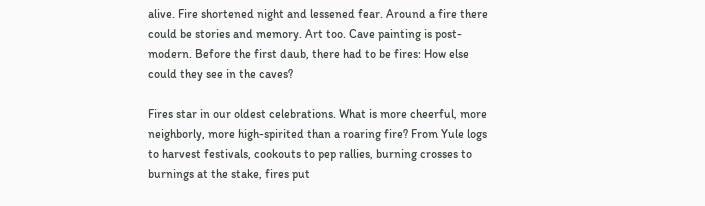alive. Fire shortened night and lessened fear. Around a fire there could be stories and memory. Art too. Cave painting is post-modern. Before the first daub, there had to be fires: How else could they see in the caves?

Fires star in our oldest celebrations. What is more cheerful, more neighborly, more high-spirited than a roaring fire? From Yule logs to harvest festivals, cookouts to pep rallies, burning crosses to burnings at the stake, fires put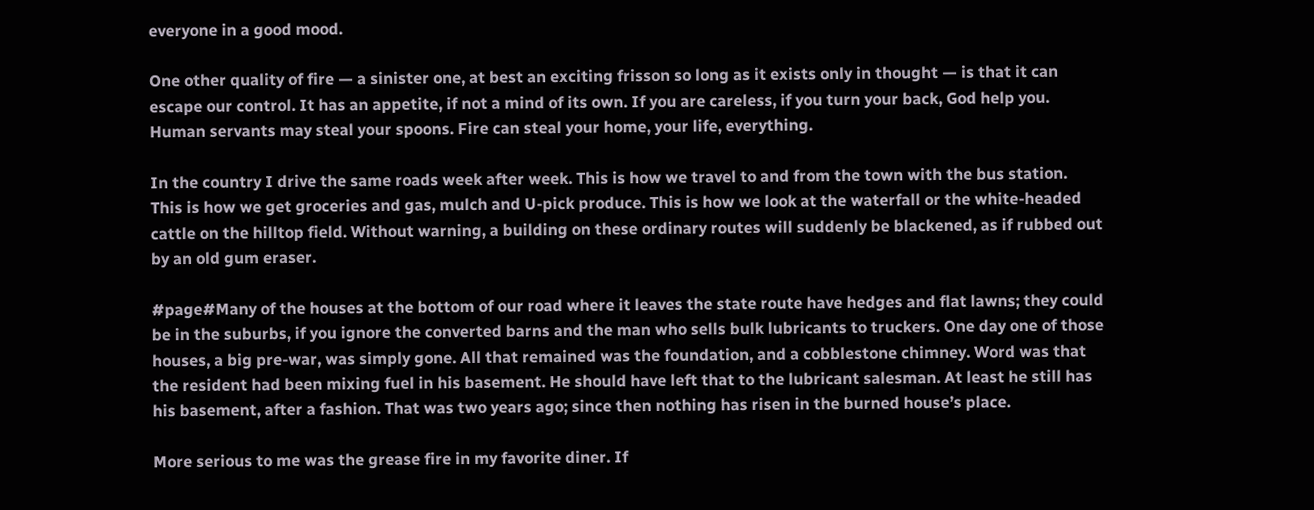everyone in a good mood.

One other quality of fire — a sinister one, at best an exciting frisson so long as it exists only in thought — is that it can escape our control. It has an appetite, if not a mind of its own. If you are careless, if you turn your back, God help you. Human servants may steal your spoons. Fire can steal your home, your life, everything.

In the country I drive the same roads week after week. This is how we travel to and from the town with the bus station. This is how we get groceries and gas, mulch and U-pick produce. This is how we look at the waterfall or the white-headed cattle on the hilltop field. Without warning, a building on these ordinary routes will suddenly be blackened, as if rubbed out by an old gum eraser.

#page#Many of the houses at the bottom of our road where it leaves the state route have hedges and flat lawns; they could be in the suburbs, if you ignore the converted barns and the man who sells bulk lubricants to truckers. One day one of those houses, a big pre-war, was simply gone. All that remained was the foundation, and a cobblestone chimney. Word was that the resident had been mixing fuel in his basement. He should have left that to the lubricant salesman. At least he still has his basement, after a fashion. That was two years ago; since then nothing has risen in the burned house’s place.

More serious to me was the grease fire in my favorite diner. If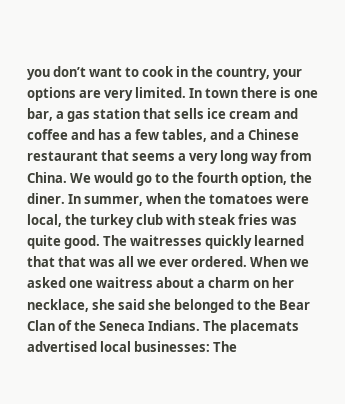you don’t want to cook in the country, your options are very limited. In town there is one bar, a gas station that sells ice cream and coffee and has a few tables, and a Chinese restaurant that seems a very long way from China. We would go to the fourth option, the diner. In summer, when the tomatoes were local, the turkey club with steak fries was quite good. The waitresses quickly learned that that was all we ever ordered. When we asked one waitress about a charm on her necklace, she said she belonged to the Bear Clan of the Seneca Indians. The placemats advertised local businesses: The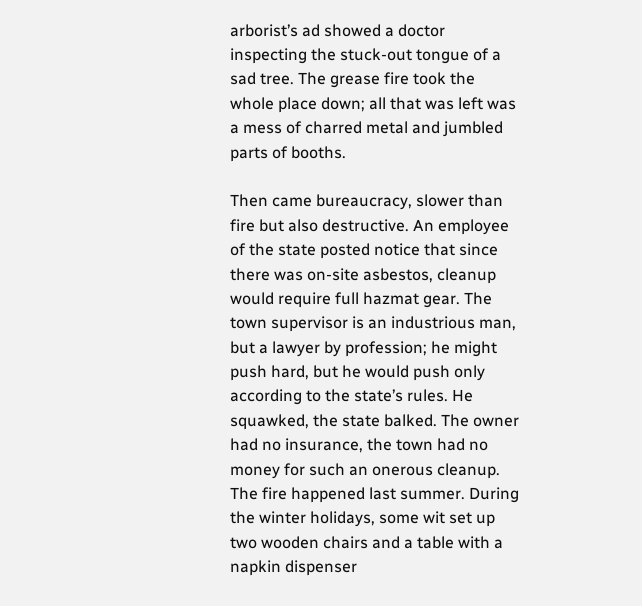arborist’s ad showed a doctor inspecting the stuck-out tongue of a sad tree. The grease fire took the whole place down; all that was left was a mess of charred metal and jumbled parts of booths.

Then came bureaucracy, slower than fire but also destructive. An employee of the state posted notice that since there was on-site asbestos, cleanup would require full hazmat gear. The town supervisor is an industrious man, but a lawyer by profession; he might push hard, but he would push only according to the state’s rules. He squawked, the state balked. The owner had no insurance, the town had no money for such an onerous cleanup. The fire happened last summer. During the winter holidays, some wit set up two wooden chairs and a table with a napkin dispenser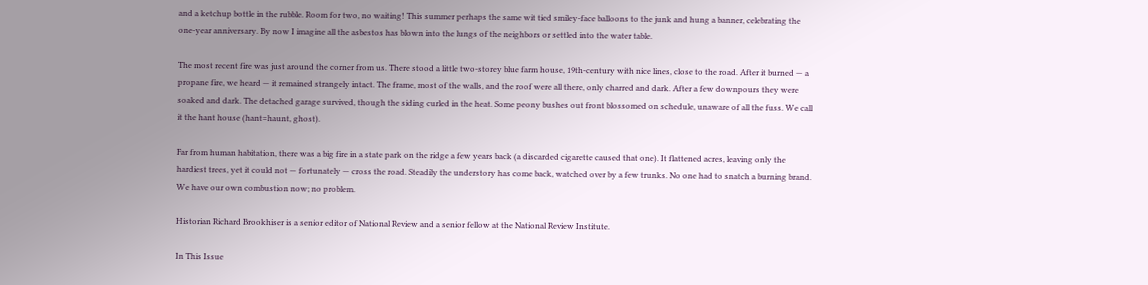and a ketchup bottle in the rubble. Room for two, no waiting! This summer perhaps the same wit tied smiley-face balloons to the junk and hung a banner, celebrating the one-year anniversary. By now I imagine all the asbestos has blown into the lungs of the neighbors or settled into the water table.

The most recent fire was just around the corner from us. There stood a little two-storey blue farm house, 19th-century with nice lines, close to the road. After it burned — a propane fire, we heard — it remained strangely intact. The frame, most of the walls, and the roof were all there, only charred and dark. After a few downpours they were soaked and dark. The detached garage survived, though the siding curled in the heat. Some peony bushes out front blossomed on schedule, unaware of all the fuss. We call it the hant house (hant=haunt, ghost).

Far from human habitation, there was a big fire in a state park on the ridge a few years back (a discarded cigarette caused that one). It flattened acres, leaving only the hardiest trees, yet it could not — fortunately — cross the road. Steadily the understory has come back, watched over by a few trunks. No one had to snatch a burning brand. We have our own combustion now; no problem.

Historian Richard Brookhiser is a senior editor of National Review and a senior fellow at the National Review Institute.

In This Issue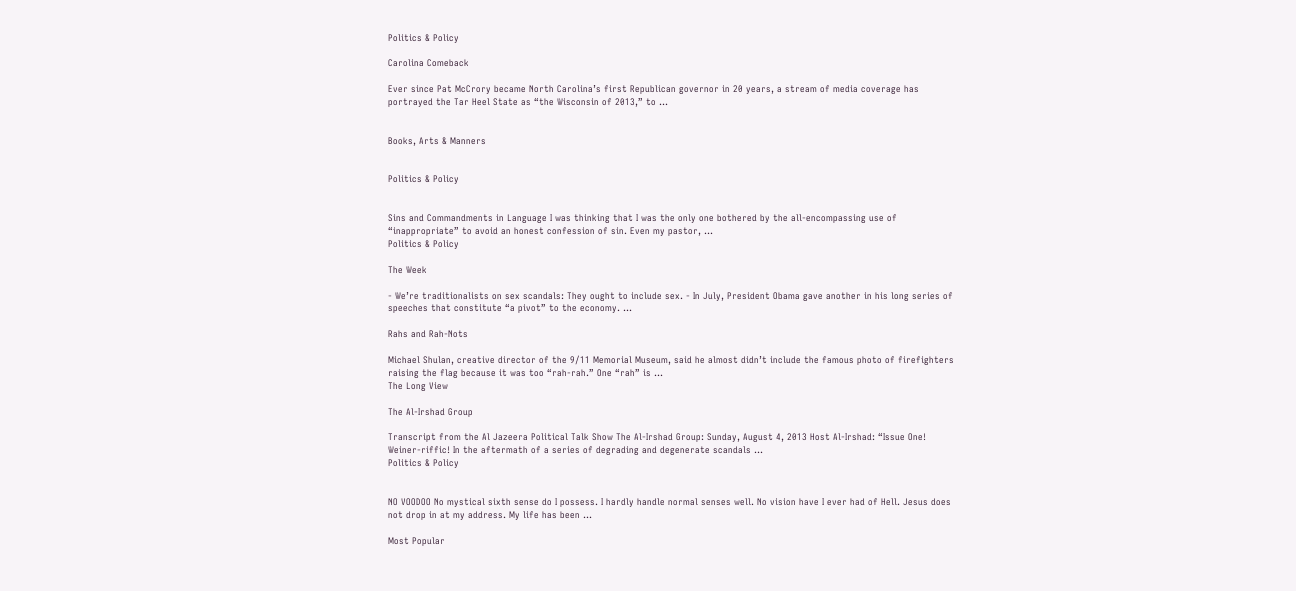Politics & Policy

Carolina Comeback

Ever since Pat McCrory became North Carolina’s first Republican governor in 20 years, a stream of media coverage has portrayed the Tar Heel State as “the Wisconsin of 2013,” to ...


Books, Arts & Manners


Politics & Policy


Sins and Commandments in Language I was thinking that I was the only one bothered by the all-encompassing use of “inappropriate” to avoid an honest confession of sin. Even my pastor, ...
Politics & Policy

The Week

‐ We’re traditionalists on sex scandals: They ought to include sex. ‐ In July, President Obama gave another in his long series of speeches that constitute “a pivot” to the economy. ...

Rahs and Rah-Nots

Michael Shulan, creative director of the 9/11 Memorial Museum, said he almost didn’t include the famous photo of firefighters raising the flag because it was too “rah-rah.” One “rah” is ...
The Long View

The Al-Irshad Group

Transcript from the Al Jazeera Political Talk Show The Al-Irshad Group: Sunday, August 4, 2013 Host Al-Irshad: “Issue One! Weiner-riffic! In the aftermath of a series of degrading and degenerate scandals ...
Politics & Policy


NO VOODOO No mystical sixth sense do I possess. I hardly handle normal senses well. No vision have I ever had of Hell. Jesus does not drop in at my address. My life has been ...

Most Popular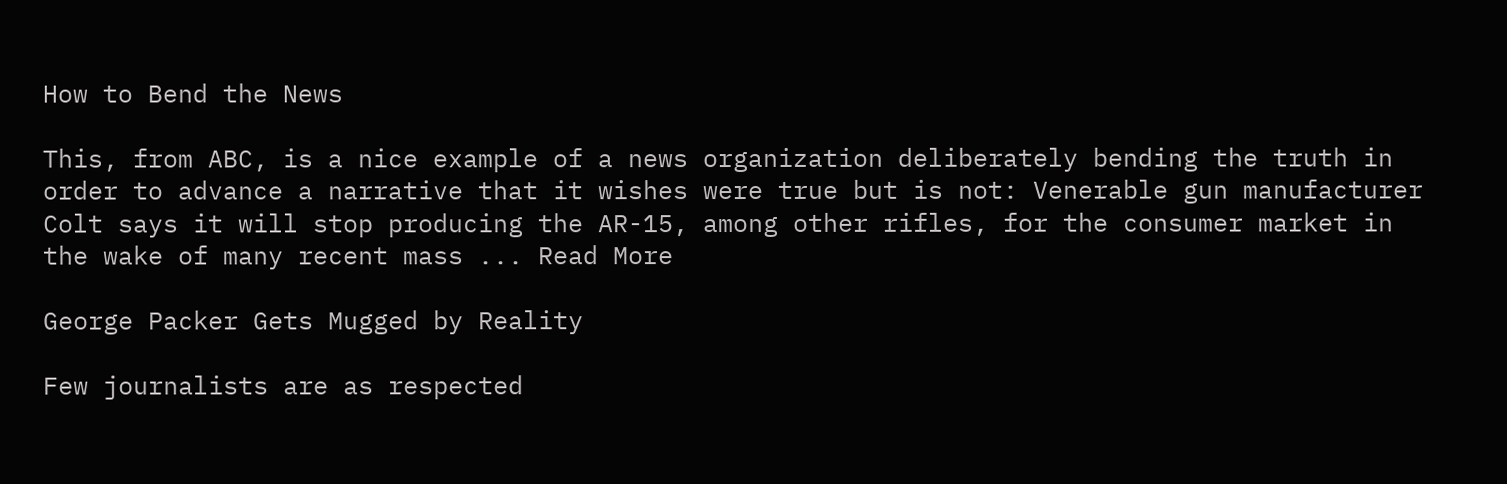How to Bend the News

This, from ABC, is a nice example of a news organization deliberately bending the truth in order to advance a narrative that it wishes were true but is not: Venerable gun manufacturer Colt says it will stop producing the AR-15, among other rifles, for the consumer market in the wake of many recent mass ... Read More

George Packer Gets Mugged by Reality

Few journalists are as respected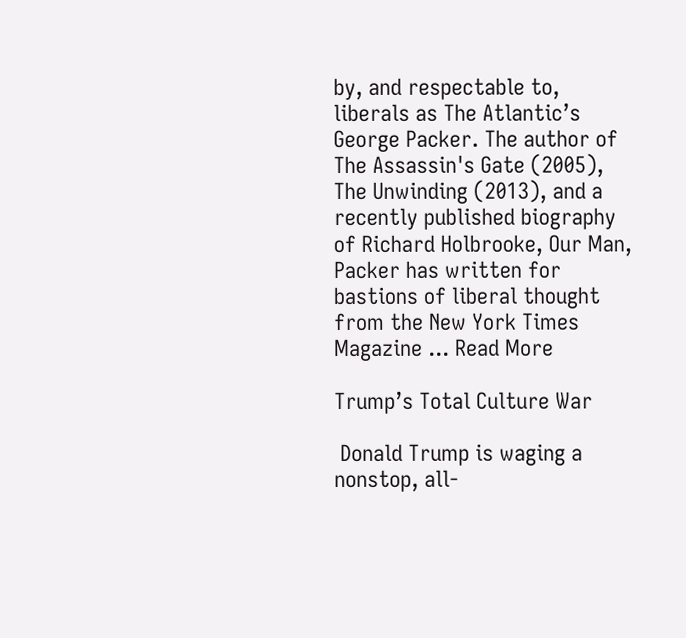by, and respectable to, liberals as The Atlantic’s George Packer. The author of The Assassin's Gate (2005), The Unwinding (2013), and a recently published biography of Richard Holbrooke, Our Man, Packer has written for bastions of liberal thought from the New York Times Magazine ... Read More

Trump’s Total Culture War

 Donald Trump is waging a nonstop, all-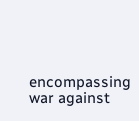encompassing war against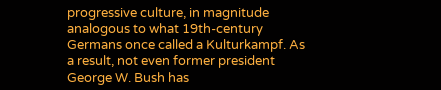progressive culture, in magnitude analogous to what 19th-century Germans once called a Kulturkampf. As a result, not even former president George W. Bush has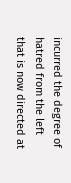incurred the degree of hatred from the left that is now directed at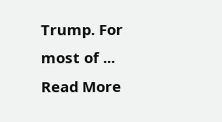Trump. For most of ... Read More